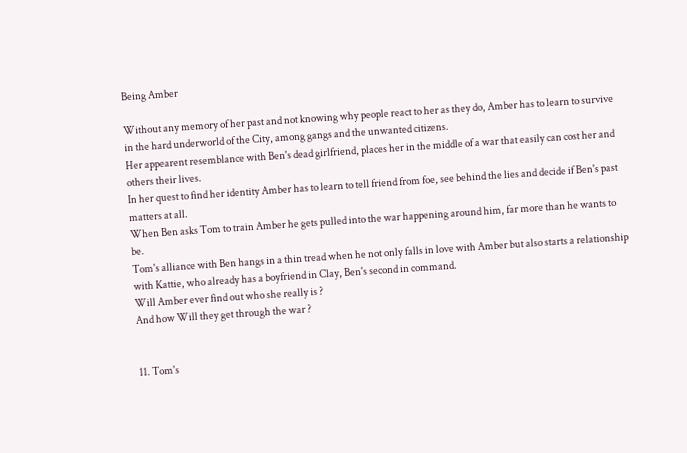Being Amber

Without any memory of her past and not knowing why people react to her as they do, Amber has to learn to survive in the hard underworld of the City, among gangs and the unwanted citizens.
Her appearent resemblance with Ben's dead girlfriend, places her in the middle of a war that easily can cost her and others their lives.
In her quest to find her identity Amber has to learn to tell friend from foe, see behind the lies and decide if Ben's past matters at all.
When Ben asks Tom to train Amber he gets pulled into the war happening around him, far more than he wants to be.
Tom's alliance with Ben hangs in a thin tread when he not only falls in love with Amber but also starts a relationship with Kattie, who already has a boyfriend in Clay, Ben's second in command.
Will Amber ever find out who she really is ?
And how Will they get through the war ?


11. Tom's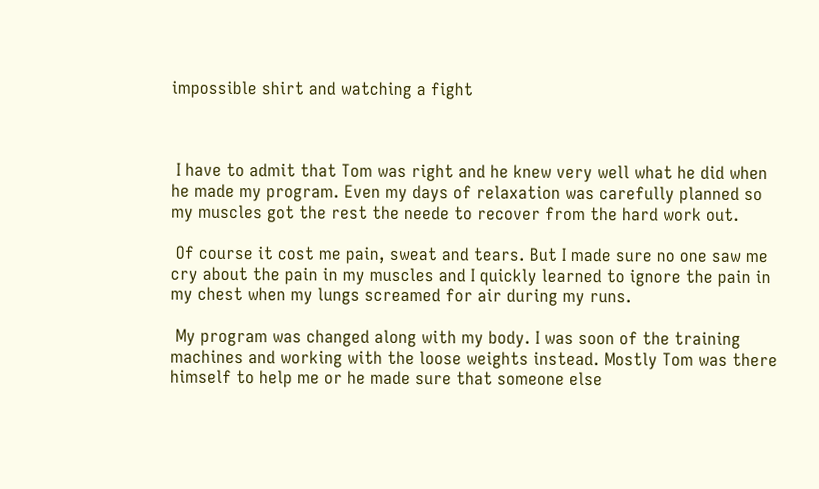impossible shirt and watching a fight



 I have to admit that Tom was right and he knew very well what he did when he made my program. Even my days of relaxation was carefully planned so my muscles got the rest the neede to recover from the hard work out.

 Of course it cost me pain, sweat and tears. But I made sure no one saw me cry about the pain in my muscles and I quickly learned to ignore the pain in my chest when my lungs screamed for air during my runs.

 My program was changed along with my body. I was soon of the training machines and working with the loose weights instead. Mostly Tom was there himself to help me or he made sure that someone else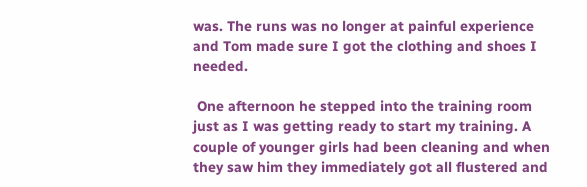was. The runs was no longer at painful experience and Tom made sure I got the clothing and shoes I needed.

 One afternoon he stepped into the training room just as I was getting ready to start my training. A couple of younger girls had been cleaning and when they saw him they immediately got all flustered and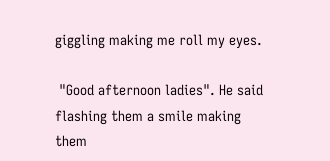giggling making me roll my eyes.

 "Good afternoon ladies". He said flashing them a smile making them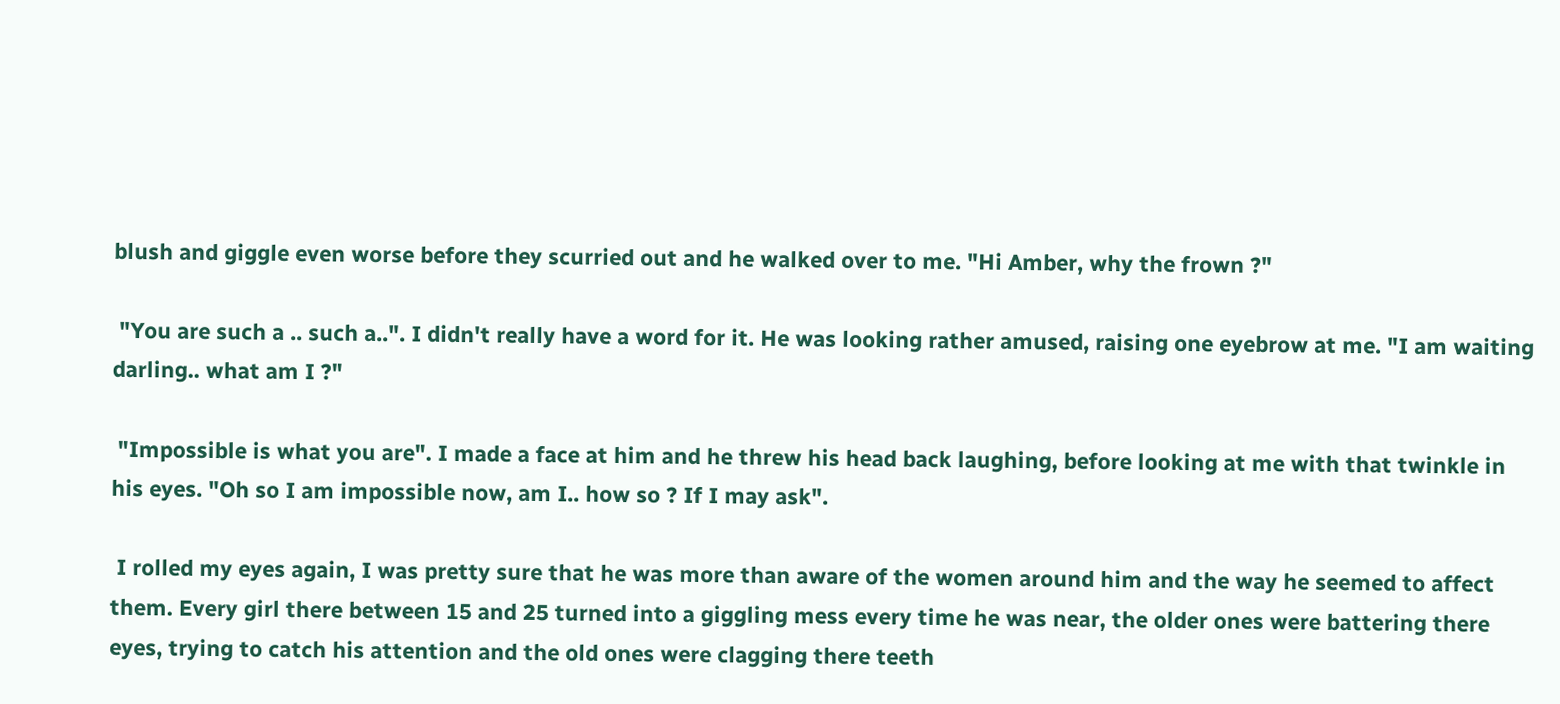blush and giggle even worse before they scurried out and he walked over to me. "Hi Amber, why the frown ?"

 "You are such a .. such a..". I didn't really have a word for it. He was looking rather amused, raising one eyebrow at me. "I am waiting darling.. what am I ?"

 "Impossible is what you are". I made a face at him and he threw his head back laughing, before looking at me with that twinkle in his eyes. "Oh so I am impossible now, am I.. how so ? If I may ask".

 I rolled my eyes again, I was pretty sure that he was more than aware of the women around him and the way he seemed to affect them. Every girl there between 15 and 25 turned into a giggling mess every time he was near, the older ones were battering there eyes, trying to catch his attention and the old ones were clagging there teeth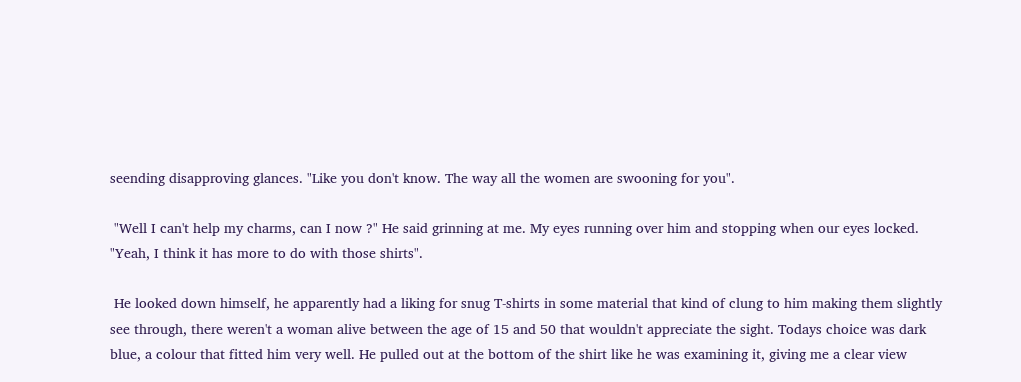seending disapproving glances. "Like you don't know. The way all the women are swooning for you".

 "Well I can't help my charms, can I now ?" He said grinning at me. My eyes running over him and stopping when our eyes locked. "Yeah, I think it has more to do with those shirts".

 He looked down himself, he apparently had a liking for snug T-shirts in some material that kind of clung to him making them slightly see through, there weren't a woman alive between the age of 15 and 50 that wouldn't appreciate the sight. Todays choice was dark blue, a colour that fitted him very well. He pulled out at the bottom of the shirt like he was examining it, giving me a clear view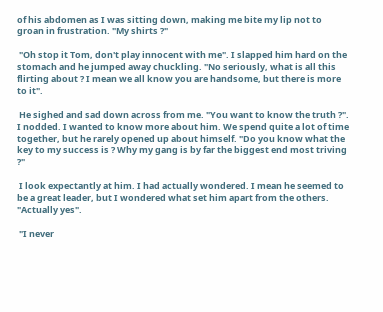of his abdomen as I was sitting down, making me bite my lip not to groan in frustration. "My shirts ?"

 "Oh stop it Tom, don't play innocent with me". I slapped him hard on the stomach and he jumped away chuckling. "No seriously, what is all this flirting about ? I mean we all know you are handsome, but there is more to it".

 He sighed and sad down across from me. "You want to know the truth ?". I nodded. I wanted to know more about him. We spend quite a lot of time together, but he rarely opened up about himself. "Do you know what the key to my success is ? Why my gang is by far the biggest end most triving ?"

 I look expectantly at him. I had actually wondered. I mean he seemed to be a great leader, but I wondered what set him apart from the others. "Actually yes".

 "I never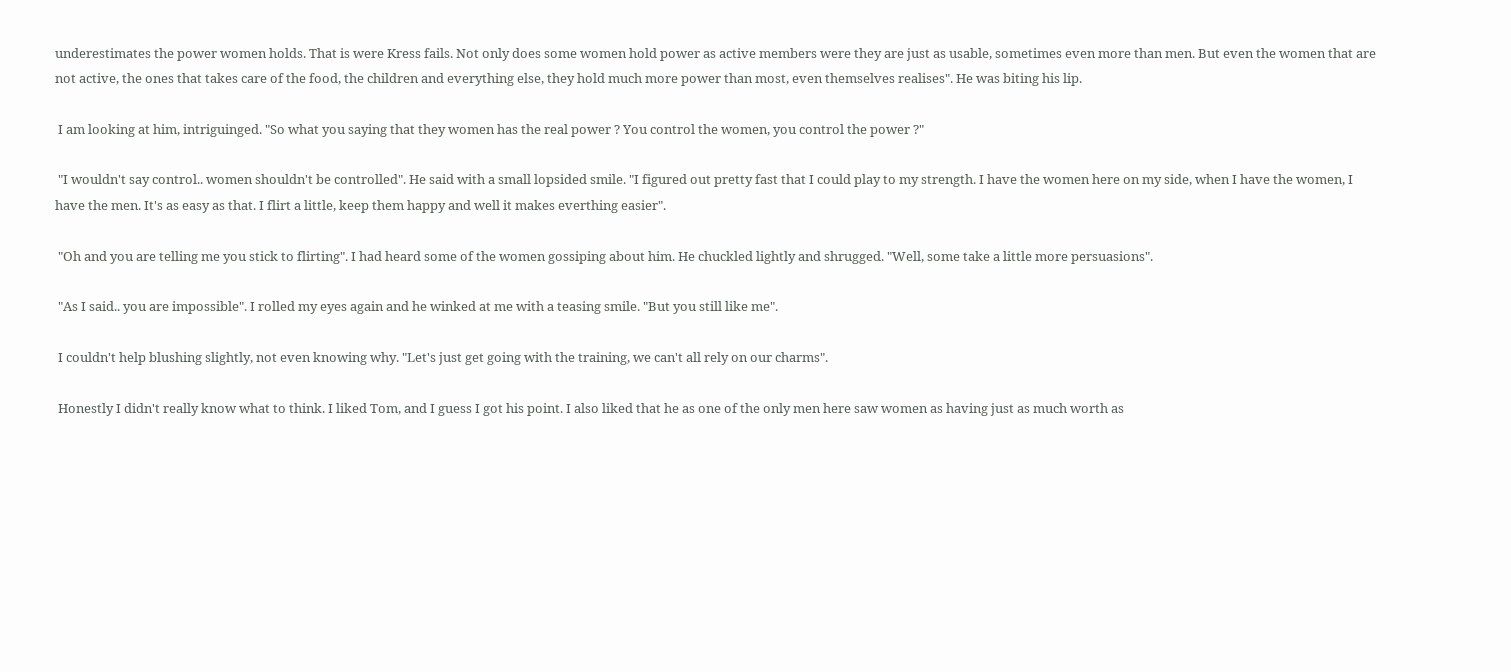underestimates the power women holds. That is were Kress fails. Not only does some women hold power as active members were they are just as usable, sometimes even more than men. But even the women that are not active, the ones that takes care of the food, the children and everything else, they hold much more power than most, even themselves realises". He was biting his lip.

 I am looking at him, intriguinged. "So what you saying that they women has the real power ? You control the women, you control the power ?"

 "I wouldn't say control.. women shouldn't be controlled". He said with a small lopsided smile. "I figured out pretty fast that I could play to my strength. I have the women here on my side, when I have the women, I have the men. It's as easy as that. I flirt a little, keep them happy and well it makes everthing easier".

 "Oh and you are telling me you stick to flirting". I had heard some of the women gossiping about him. He chuckled lightly and shrugged. "Well, some take a little more persuasions".

 "As I said.. you are impossible". I rolled my eyes again and he winked at me with a teasing smile. "But you still like me".

 I couldn't help blushing slightly, not even knowing why. "Let's just get going with the training, we can't all rely on our charms".

 Honestly I didn't really know what to think. I liked Tom, and I guess I got his point. I also liked that he as one of the only men here saw women as having just as much worth as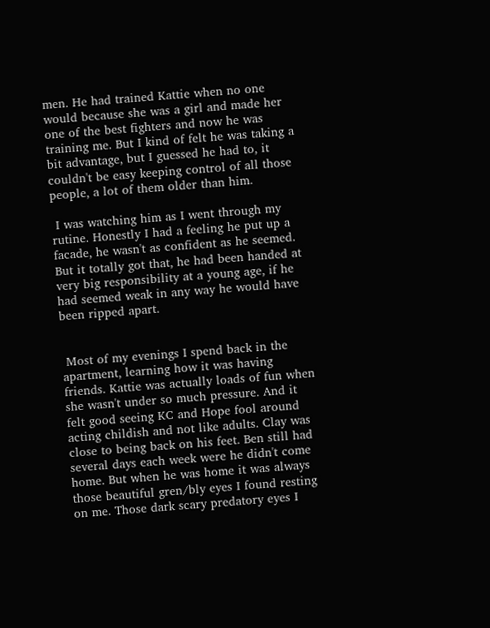men. He had trained Kattie when no one would because she was a girl and made her one of the best fighters and now he was training me. But I kind of felt he was taking a bit advantage, but I guessed he had to, it couldn't be easy keeping control of all those people, a lot of them older than him.

 I was watching him as I went through my rutine. Honestly I had a feeling he put up a facade, he wasn't as confident as he seemed. But it totally got that, he had been handed at very big responsibility at a young age, if he had seemed weak in any way he would have been ripped apart.


 Most of my evenings I spend back in the apartment, learning how it was having friends. Kattie was actually loads of fun when she wasn't under so much pressure. And it felt good seeing KC and Hope fool around acting childish and not like adults. Clay was close to being back on his feet. Ben still had several days each week were he didn't come home. But when he was home it was always those beautiful gren/bly eyes I found resting on me. Those dark scary predatory eyes I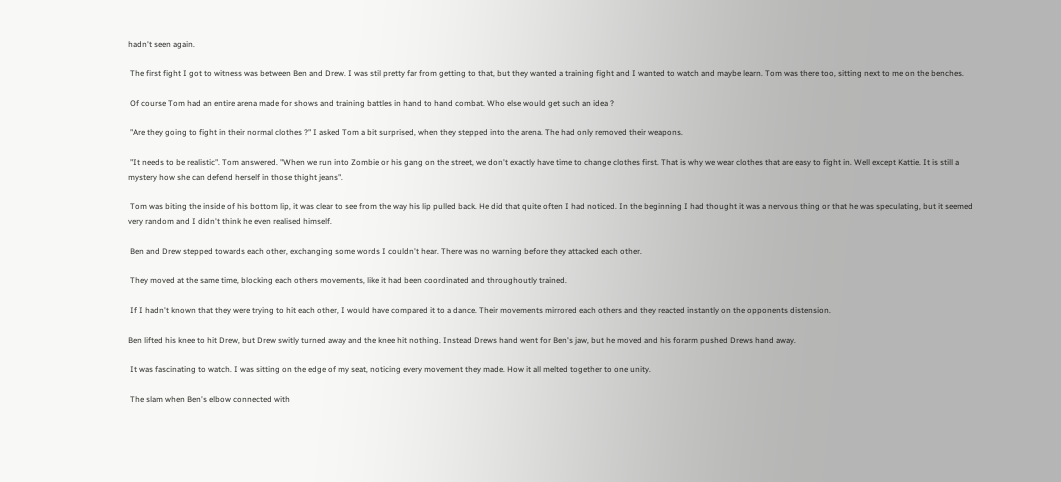hadn't seen again.

 The first fight I got to witness was between Ben and Drew. I was stil pretty far from getting to that, but they wanted a training fight and I wanted to watch and maybe learn. Tom was there too, sitting next to me on the benches.

 Of course Tom had an entire arena made for shows and training battles in hand to hand combat. Who else would get such an idea ?

 "Are they going to fight in their normal clothes ?" I asked Tom a bit surprised, when they stepped into the arena. The had only removed their weapons.

 "It needs to be realistic". Tom answered. "When we run into Zombie or his gang on the street, we don't exactly have time to change clothes first. That is why we wear clothes that are easy to fight in. Well except Kattie. It is still a mystery how she can defend herself in those thight jeans".

 Tom was biting the inside of his bottom lip, it was clear to see from the way his lip pulled back. He did that quite often I had noticed. In the beginning I had thought it was a nervous thing or that he was speculating, but it seemed very random and I didn't think he even realised himself.

 Ben and Drew stepped towards each other, exchanging some words I couldn't hear. There was no warning before they attacked each other.

 They moved at the same time, blocking each others movements, like it had been coordinated and throughoutly trained.

 If I hadn't known that they were trying to hit each other, I would have compared it to a dance. Their movements mirrored each others and they reacted instantly on the opponents distension.

Ben lifted his knee to hit Drew, but Drew switly turned away and the knee hit nothing. Instead Drews hand went for Ben's jaw, but he moved and his forarm pushed Drews hand away.

 It was fascinating to watch. I was sitting on the edge of my seat, noticing every movement they made. How it all melted together to one unity.

 The slam when Ben's elbow connected with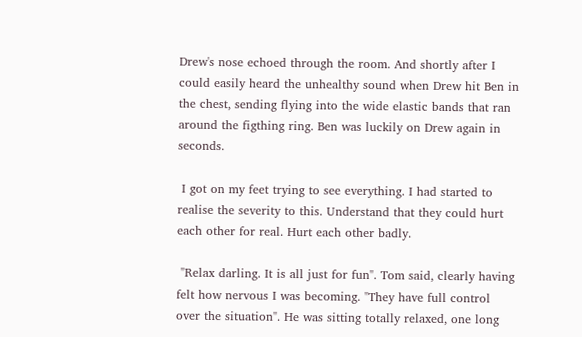Drew's nose echoed through the room. And shortly after I could easily heard the unhealthy sound when Drew hit Ben in the chest, sending flying into the wide elastic bands that ran around the figthing ring. Ben was luckily on Drew again in seconds.

 I got on my feet trying to see everything. I had started to realise the severity to this. Understand that they could hurt each other for real. Hurt each other badly.

 "Relax darling. It is all just for fun". Tom said, clearly having felt how nervous I was becoming. "They have full control over the situation". He was sitting totally relaxed, one long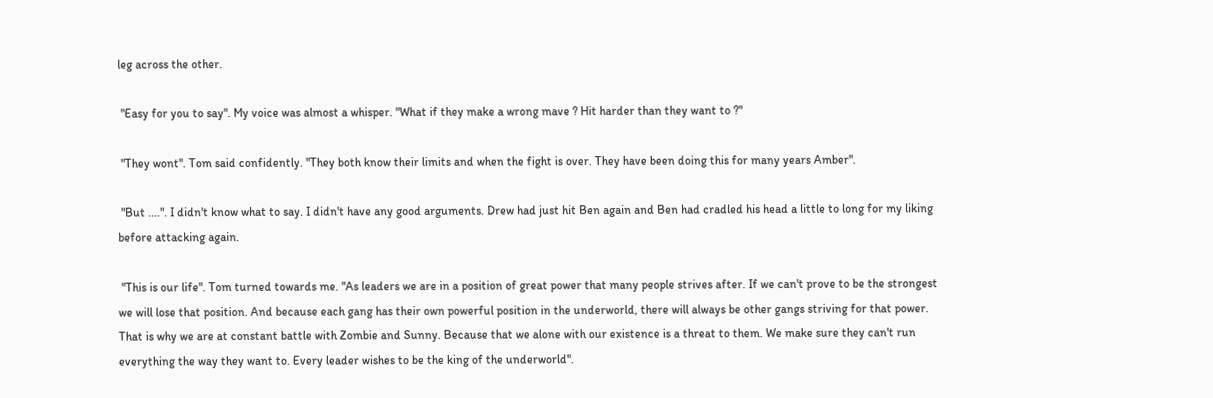leg across the other.

 "Easy for you to say". My voice was almost a whisper. "What if they make a wrong mave ? Hit harder than they want to ?"

 "They wont". Tom said confidently. "They both know their limits and when the fight is over. They have been doing this for many years Amber".

 "But ....". I didn't know what to say. I didn't have any good arguments. Drew had just hit Ben again and Ben had cradled his head a little to long for my liking before attacking again.

 "This is our life". Tom turned towards me. "As leaders we are in a position of great power that many people strives after. If we can't prove to be the strongest we will lose that position. And because each gang has their own powerful position in the underworld, there will always be other gangs striving for that power. That is why we are at constant battle with Zombie and Sunny. Because that we alone with our existence is a threat to them. We make sure they can't run everything the way they want to. Every leader wishes to be the king of the underworld".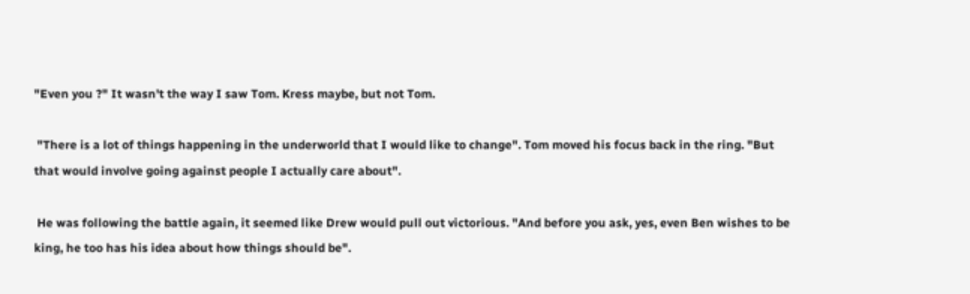"Even you ?" It wasn't the way I saw Tom. Kress maybe, but not Tom.

 "There is a lot of things happening in the underworld that I would like to change". Tom moved his focus back in the ring. "But that would involve going against people I actually care about".

 He was following the battle again, it seemed like Drew would pull out victorious. "And before you ask, yes, even Ben wishes to be king, he too has his idea about how things should be".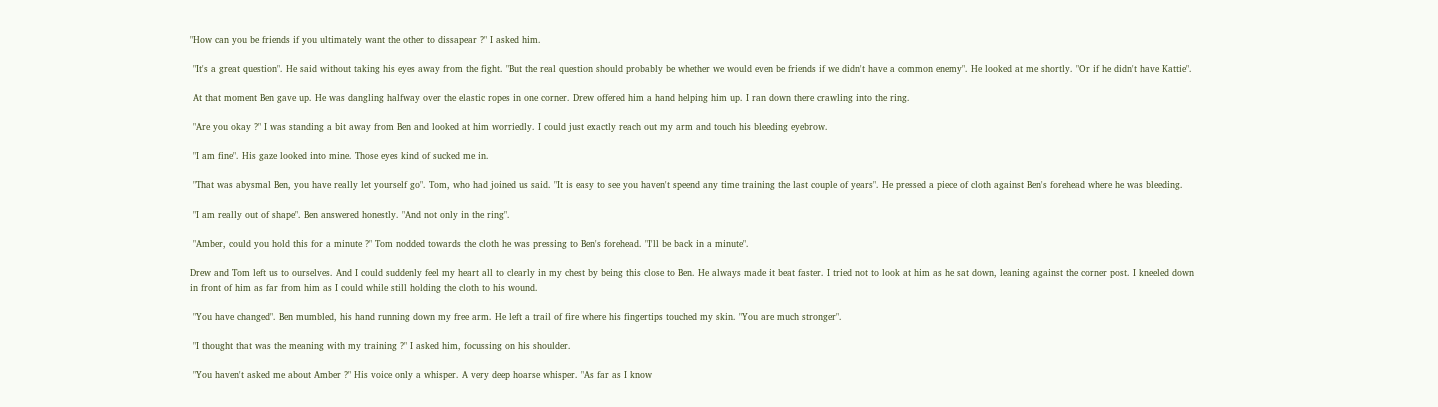"How can you be friends if you ultimately want the other to dissapear ?" I asked him.

 "It's a great question". He said without taking his eyes away from the fight. "But the real question should probably be whether we would even be friends if we didn't have a common enemy". He looked at me shortly. "Or if he didn't have Kattie".

 At that moment Ben gave up. He was dangling halfway over the elastic ropes in one corner. Drew offered him a hand helping him up. I ran down there crawling into the ring.

 "Are you okay ?" I was standing a bit away from Ben and looked at him worriedly. I could just exactly reach out my arm and touch his bleeding eyebrow.

 "I am fine". His gaze looked into mine. Those eyes kind of sucked me in.

 "That was abysmal Ben, you have really let yourself go". Tom, who had joined us said. "It is easy to see you haven't speend any time training the last couple of years". He pressed a piece of cloth against Ben's forehead where he was bleeding.

 "I am really out of shape". Ben answered honestly. "And not only in the ring".

 "Amber, could you hold this for a minute ?" Tom nodded towards the cloth he was pressing to Ben's forehead. "I'll be back in a minute".

Drew and Tom left us to ourselves. And I could suddenly feel my heart all to clearly in my chest by being this close to Ben. He always made it beat faster. I tried not to look at him as he sat down, leaning against the corner post. I kneeled down in front of him as far from him as I could while still holding the cloth to his wound.

 "You have changed". Ben mumbled, his hand running down my free arm. He left a trail of fire where his fingertips touched my skin. "You are much stronger".

 "I thought that was the meaning with my training ?" I asked him, focussing on his shoulder.

 "You haven't asked me about Amber ?" His voice only a whisper. A very deep hoarse whisper. "As far as I know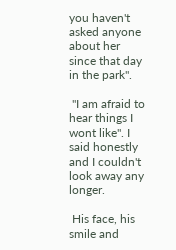you haven't asked anyone about her since that day in the park".

 "I am afraid to hear things I wont like". I said honestly and I couldn't look away any longer.

 His face, his smile and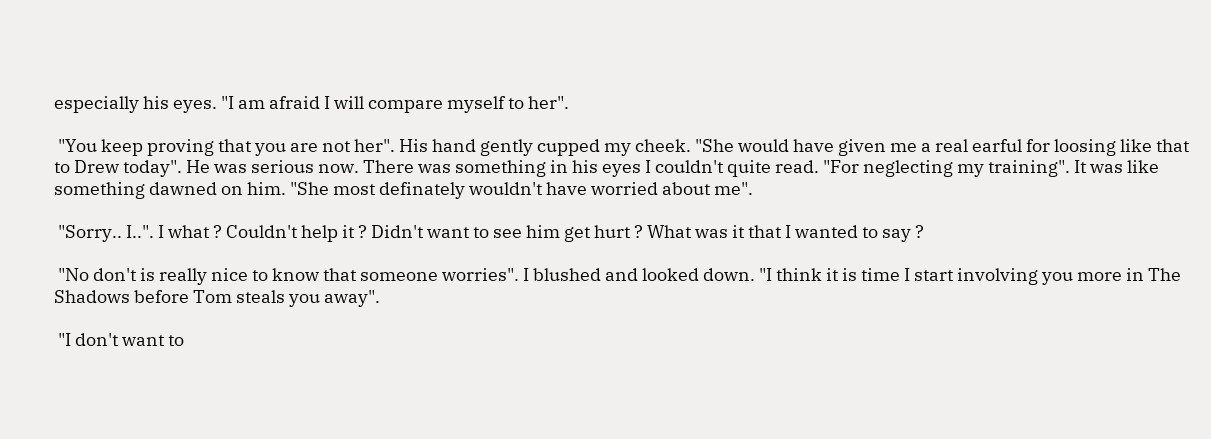especially his eyes. "I am afraid I will compare myself to her".

 "You keep proving that you are not her". His hand gently cupped my cheek. "She would have given me a real earful for loosing like that to Drew today". He was serious now. There was something in his eyes I couldn't quite read. "For neglecting my training". It was like something dawned on him. "She most definately wouldn't have worried about me".

 "Sorry.. I..". I what ? Couldn't help it ? Didn't want to see him get hurt ? What was it that I wanted to say ?

 "No don't is really nice to know that someone worries". I blushed and looked down. "I think it is time I start involving you more in The Shadows before Tom steals you away".

 "I don't want to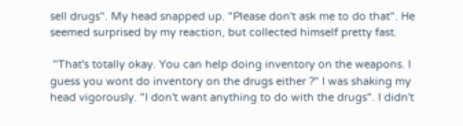sell drugs". My head snapped up. "Please don't ask me to do that". He seemed surprised by my reaction, but collected himself pretty fast.

 "That's totally okay. You can help doing inventory on the weapons. I guess you wont do inventory on the drugs either ?" I was shaking my head vigorously. "I don't want anything to do with the drugs". I didn't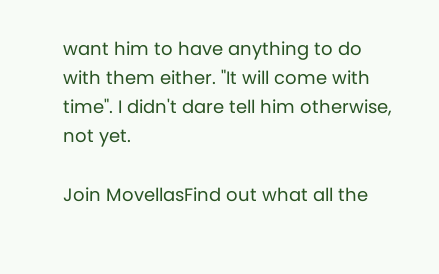want him to have anything to do with them either. "It will come with time". I didn't dare tell him otherwise, not yet.

Join MovellasFind out what all the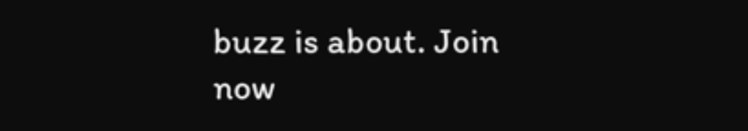buzz is about. Join now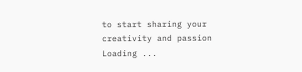to start sharing your creativity and passion
Loading ...